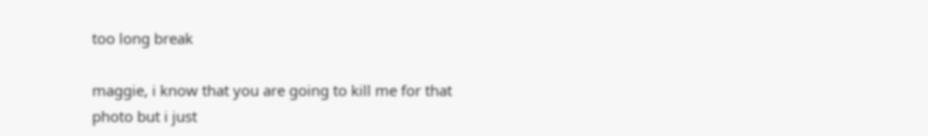too long break

maggie, i know that you are going to kill me for that photo but i just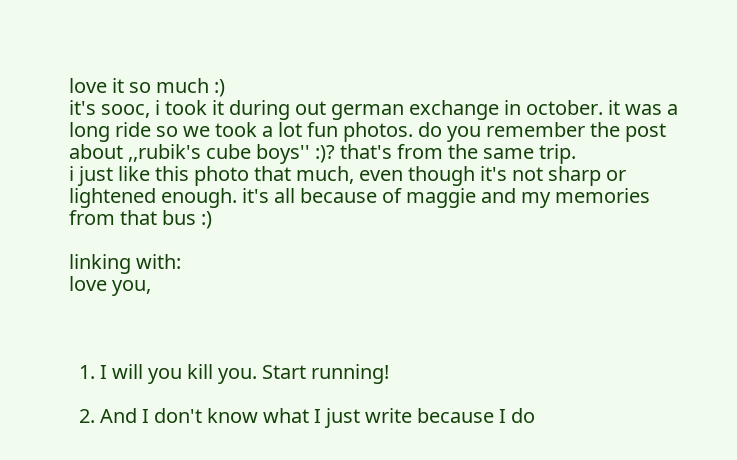love it so much :)
it's sooc, i took it during out german exchange in october. it was a long ride so we took a lot fun photos. do you remember the post about ,,rubik's cube boys'' :)? that's from the same trip.
i just like this photo that much, even though it's not sharp or lightened enough. it's all because of maggie and my memories from that bus :)

linking with:
love you,



  1. I will you kill you. Start running!

  2. And I don't know what I just write because I do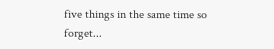five things in the same time so forget...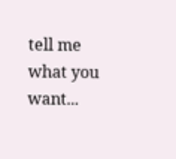tell me what you want...